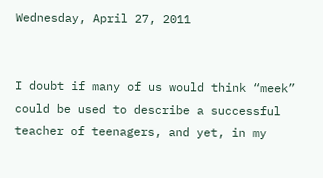Wednesday, April 27, 2011


I doubt if many of us would think “meek” could be used to describe a successful teacher of teenagers, and yet, in my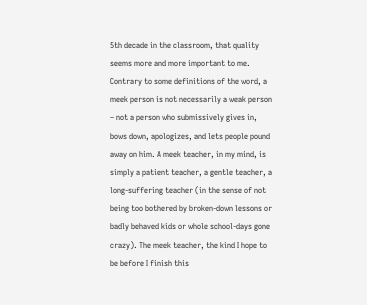5th decade in the classroom, that quality seems more and more important to me. Contrary to some definitions of the word, a meek person is not necessarily a weak person – not a person who submissively gives in, bows down, apologizes, and lets people pound away on him. A meek teacher, in my mind, is simply a patient teacher, a gentle teacher, a long-suffering teacher (in the sense of not being too bothered by broken-down lessons or badly behaved kids or whole school-days gone crazy). The meek teacher, the kind I hope to be before I finish this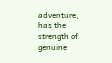adventure, has the strength of genuine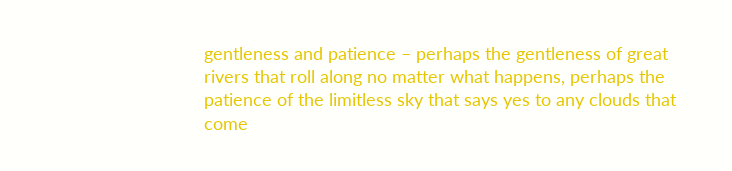gentleness and patience – perhaps the gentleness of great rivers that roll along no matter what happens, perhaps the patience of the limitless sky that says yes to any clouds that come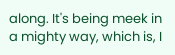along. It's being meek in a mighty way, which is, I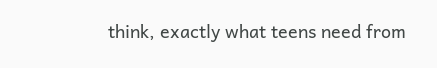think, exactly what teens need from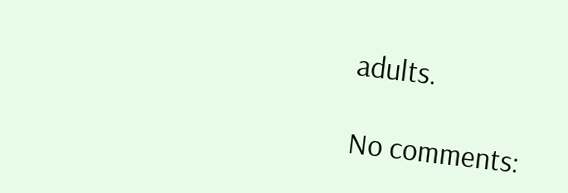adults.

No comments: